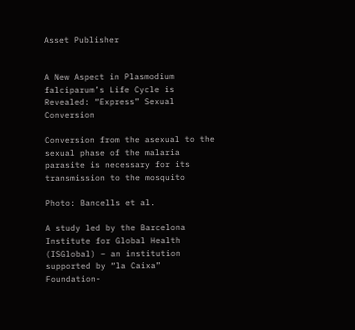Asset Publisher


A New Aspect in Plasmodium falciparum’s Life Cycle is Revealed: “Express” Sexual Conversion

Conversion from the asexual to the sexual phase of the malaria parasite is necessary for its transmission to the mosquito

Photo: Bancells et al.

A study led by the Barcelona Institute for Global Health (ISGlobal) – an institution supported by “la Caixa” Foundation-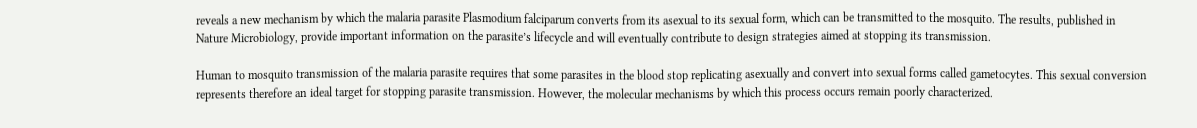reveals a new mechanism by which the malaria parasite Plasmodium falciparum converts from its asexual to its sexual form, which can be transmitted to the mosquito. The results, published in Nature Microbiology, provide important information on the parasite’s lifecycle and will eventually contribute to design strategies aimed at stopping its transmission.

Human to mosquito transmission of the malaria parasite requires that some parasites in the blood stop replicating asexually and convert into sexual forms called gametocytes. This sexual conversion represents therefore an ideal target for stopping parasite transmission. However, the molecular mechanisms by which this process occurs remain poorly characterized.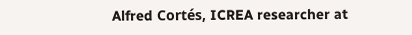Alfred Cortés, ICREA researcher at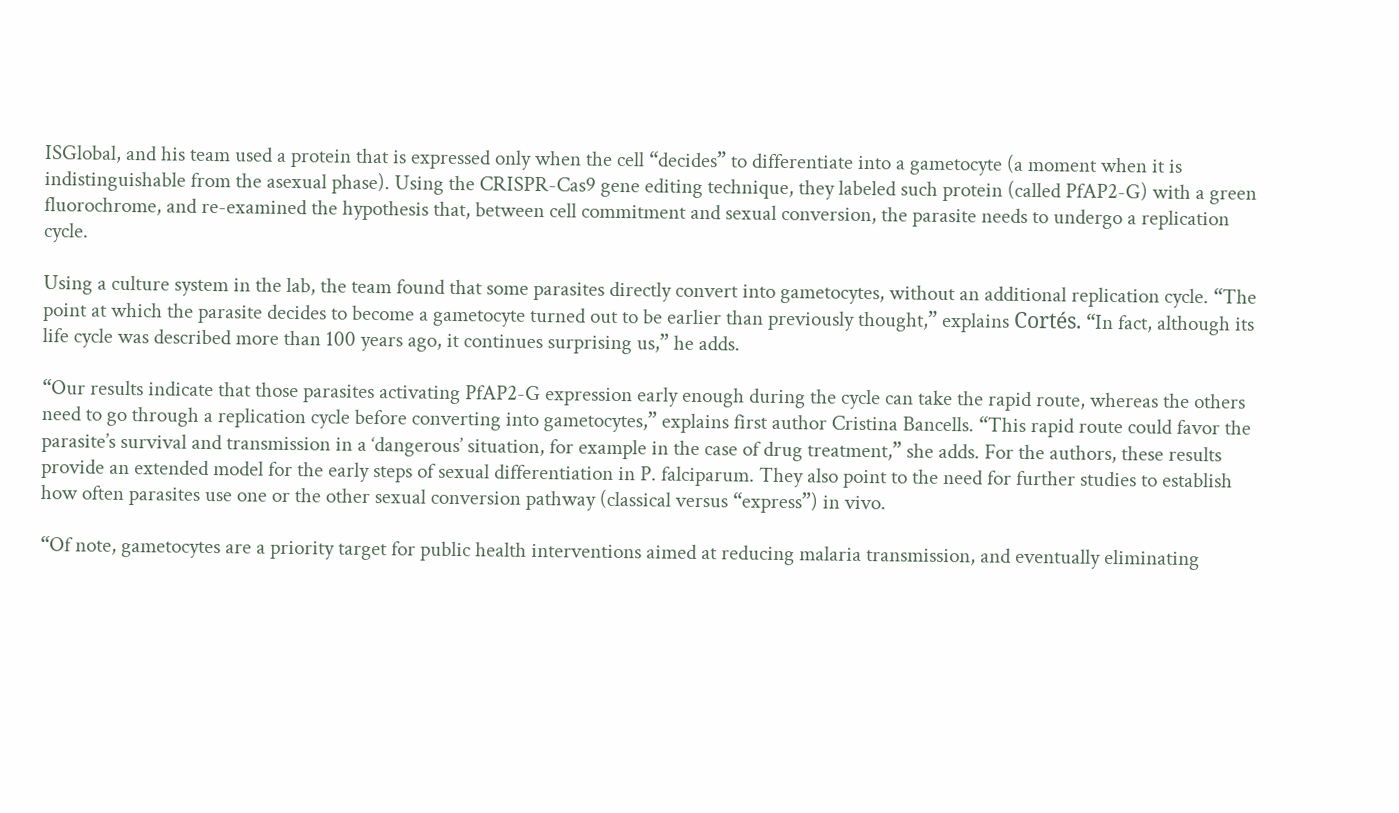ISGlobal, and his team used a protein that is expressed only when the cell “decides” to differentiate into a gametocyte (a moment when it is indistinguishable from the asexual phase). Using the CRISPR-Cas9 gene editing technique, they labeled such protein (called PfAP2-G) with a green fluorochrome, and re-examined the hypothesis that, between cell commitment and sexual conversion, the parasite needs to undergo a replication cycle.

Using a culture system in the lab, the team found that some parasites directly convert into gametocytes, without an additional replication cycle. “The point at which the parasite decides to become a gametocyte turned out to be earlier than previously thought,” explains Cortés. “In fact, although its life cycle was described more than 100 years ago, it continues surprising us,” he adds.

“Our results indicate that those parasites activating PfAP2-G expression early enough during the cycle can take the rapid route, whereas the others need to go through a replication cycle before converting into gametocytes,” explains first author Cristina Bancells. “This rapid route could favor the parasite’s survival and transmission in a ‘dangerous’ situation, for example in the case of drug treatment,” she adds. For the authors, these results provide an extended model for the early steps of sexual differentiation in P. falciparum. They also point to the need for further studies to establish how often parasites use one or the other sexual conversion pathway (classical versus “express”) in vivo.

“Of note, gametocytes are a priority target for public health interventions aimed at reducing malaria transmission, and eventually eliminating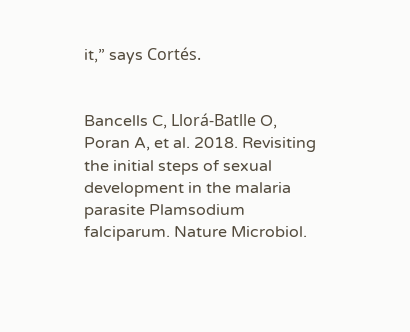it,” says Cortés.


Bancells C, Llorá-Batlle O, Poran A, et al. 2018. Revisiting the initial steps of sexual development in the malaria parasite Plamsodium falciparum. Nature Microbiol.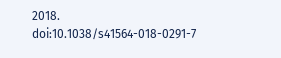2018. doi:10.1038/s41564-018-0291-7